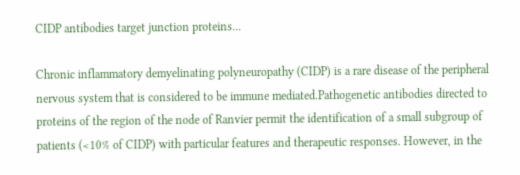CIDP antibodies target junction proteins...

Chronic inflammatory demyelinating polyneuropathy (CIDP) is a rare disease of the peripheral nervous system that is considered to be immune mediated.Pathogenetic antibodies directed to proteins of the region of the node of Ranvier permit the identification of a small subgroup of patients (<10% of CIDP) with particular features and therapeutic responses. However, in the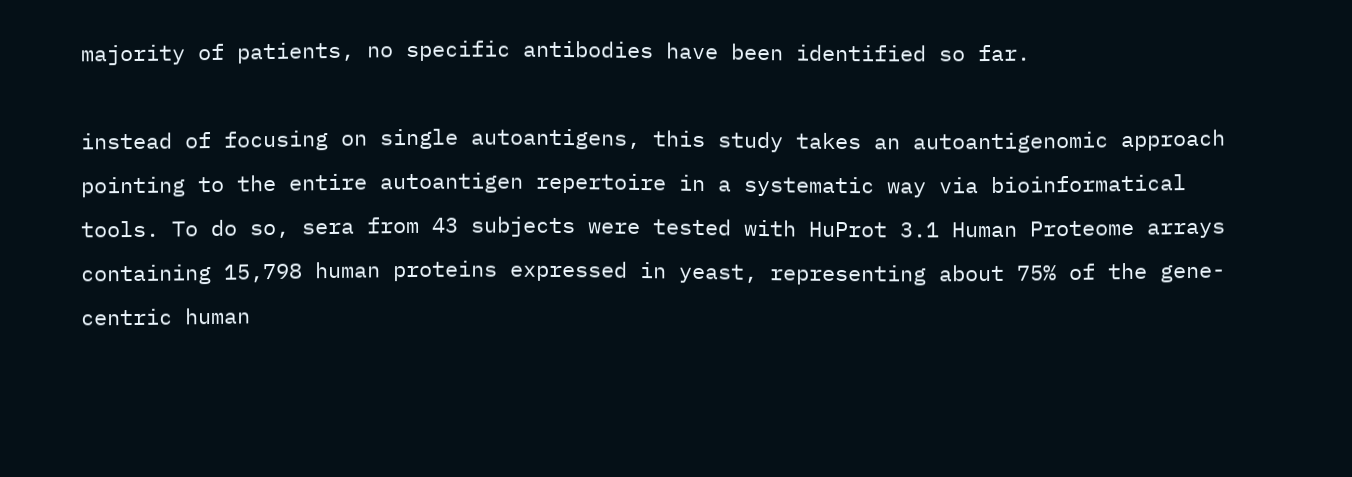majority of patients, no specific antibodies have been identified so far.

instead of focusing on single autoantigens, this study takes an autoantigenomic approach pointing to the entire autoantigen repertoire in a systematic way via bioinformatical tools. To do so, sera from 43 subjects were tested with HuProt 3.1 Human Proteome arrays containing 15,798 human proteins expressed in yeast, representing about 75% of the gene-centric human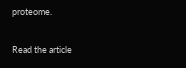proteome.

Read the article